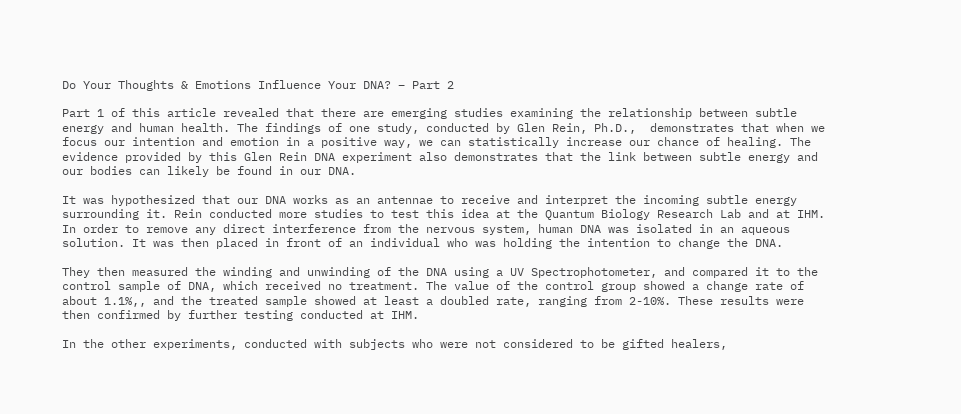Do Your Thoughts & Emotions Influence Your DNA? – Part 2

Part 1 of this article revealed that there are emerging studies examining the relationship between subtle energy and human health. The findings of one study, conducted by Glen Rein, Ph.D.,  demonstrates that when we focus our intention and emotion in a positive way, we can statistically increase our chance of healing. The evidence provided by this Glen Rein DNA experiment also demonstrates that the link between subtle energy and our bodies can likely be found in our DNA.

It was hypothesized that our DNA works as an antennae to receive and interpret the incoming subtle energy surrounding it. Rein conducted more studies to test this idea at the Quantum Biology Research Lab and at IHM. In order to remove any direct interference from the nervous system, human DNA was isolated in an aqueous solution. It was then placed in front of an individual who was holding the intention to change the DNA.

They then measured the winding and unwinding of the DNA using a UV Spectrophotometer, and compared it to the control sample of DNA, which received no treatment. The value of the control group showed a change rate of about 1.1%,, and the treated sample showed at least a doubled rate, ranging from 2-10%. These results were then confirmed by further testing conducted at IHM.

In the other experiments, conducted with subjects who were not considered to be gifted healers,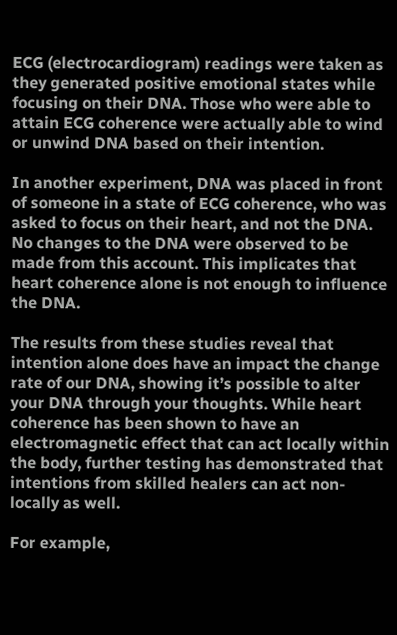ECG (electrocardiogram) readings were taken as they generated positive emotional states while focusing on their DNA. Those who were able to attain ECG coherence were actually able to wind or unwind DNA based on their intention.

In another experiment, DNA was placed in front of someone in a state of ECG coherence, who was asked to focus on their heart, and not the DNA. No changes to the DNA were observed to be made from this account. This implicates that heart coherence alone is not enough to influence the DNA.

The results from these studies reveal that intention alone does have an impact the change rate of our DNA, showing it’s possible to alter your DNA through your thoughts. While heart coherence has been shown to have an electromagnetic effect that can act locally within the body, further testing has demonstrated that intentions from skilled healers can act non-locally as well.

For example,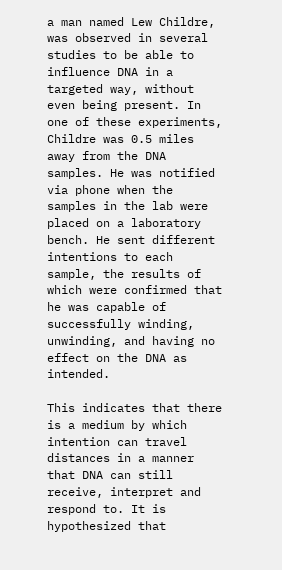a man named Lew Childre, was observed in several studies to be able to influence DNA in a targeted way, without even being present. In one of these experiments, Childre was 0.5 miles away from the DNA samples. He was notified via phone when the samples in the lab were placed on a laboratory bench. He sent different intentions to each sample, the results of which were confirmed that he was capable of successfully winding, unwinding, and having no effect on the DNA as intended.

This indicates that there is a medium by which intention can travel distances in a manner that DNA can still receive, interpret and respond to. It is hypothesized that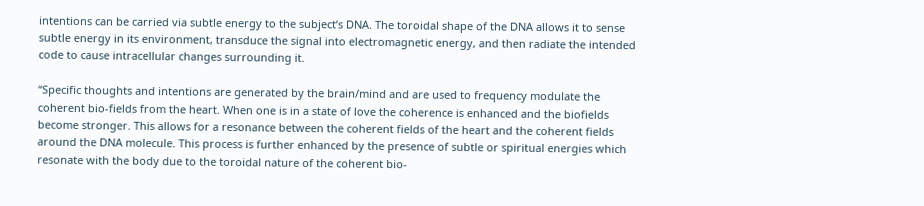intentions can be carried via subtle energy to the subject’s DNA. The toroidal shape of the DNA allows it to sense subtle energy in its environment, transduce the signal into electromagnetic energy, and then radiate the intended code to cause intracellular changes surrounding it.

“Specific thoughts and intentions are generated by the brain/mind and are used to frequency modulate the coherent bio-fields from the heart. When one is in a state of love the coherence is enhanced and the biofields become stronger. This allows for a resonance between the coherent fields of the heart and the coherent fields around the DNA molecule. This process is further enhanced by the presence of subtle or spiritual energies which resonate with the body due to the toroidal nature of the coherent bio-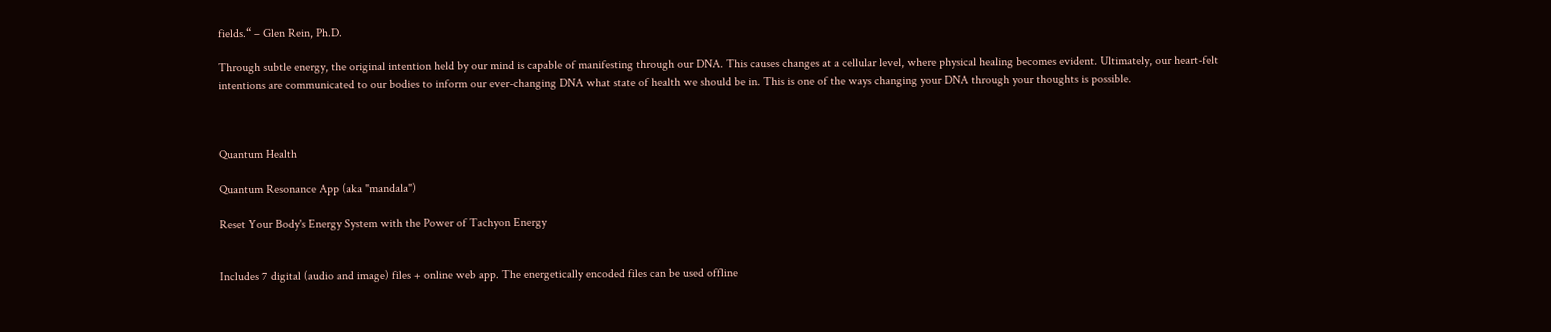fields.“ – Glen Rein, Ph.D.

Through subtle energy, the original intention held by our mind is capable of manifesting through our DNA. This causes changes at a cellular level, where physical healing becomes evident. Ultimately, our heart-felt intentions are communicated to our bodies to inform our ever-changing DNA what state of health we should be in. This is one of the ways changing your DNA through your thoughts is possible.



Quantum Health

Quantum Resonance App (aka "mandala")

Reset Your Body's Energy System with the Power of Tachyon Energy


Includes 7 digital (audio and image) files + online web app. The energetically encoded files can be used offline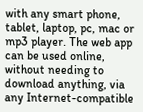with any smart phone, tablet, laptop, pc, mac or mp3 player. The web app can be used online, without needing to download anything, via any Internet-compatible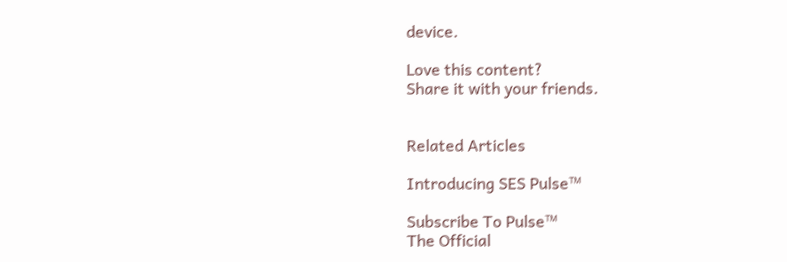device.

Love this content?
Share it with your friends.


Related Articles

Introducing SES Pulse™

Subscribe To Pulse™
The Official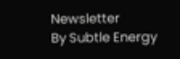Newsletter
By Subtle Energy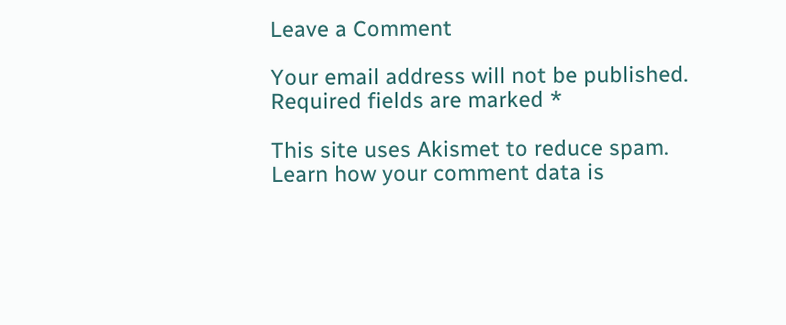Leave a Comment

Your email address will not be published. Required fields are marked *

This site uses Akismet to reduce spam. Learn how your comment data is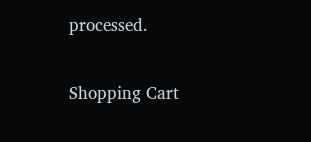processed.

Shopping Cart